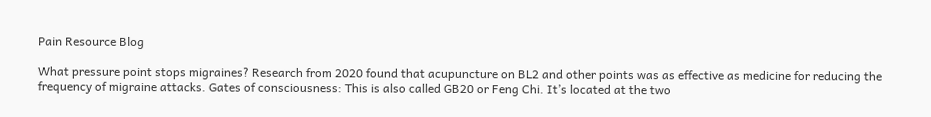Pain Resource Blog

What pressure point stops migraines? Research from 2020 found that acupuncture on BL2 and other points was as effective as medicine for reducing the frequency of migraine attacks. Gates of consciousness: This is also called GB20 or Feng Chi. It’s located at the two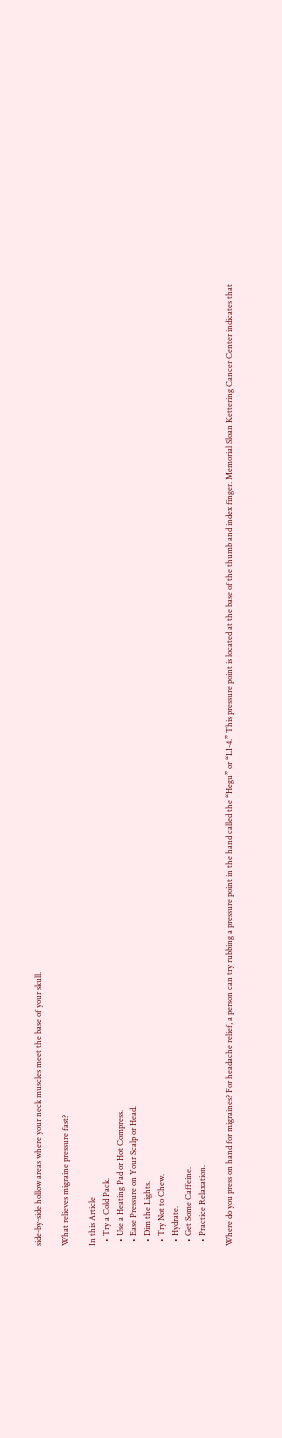side-by-side hollow areas where your neck muscles meet the base of your skull.

What relieves migraine pressure fast?

In this Article
  • Try a Cold Pack.
  • Use a Heating Pad or Hot Compress.
  • Ease Pressure on Your Scalp or Head.
  • Dim the Lights.
  • Try Not to Chew.
  • Hydrate.
  • Get Some Caffeine.
  • Practice Relaxation.

Where do you press on hand for migraines? For headache relief, a person can try rubbing a pressure point in the hand called the “Hegu” or “LI-4.” This pressure point is located at the base of the thumb and index finger. Memorial Sloan Kettering Cancer Center indicates that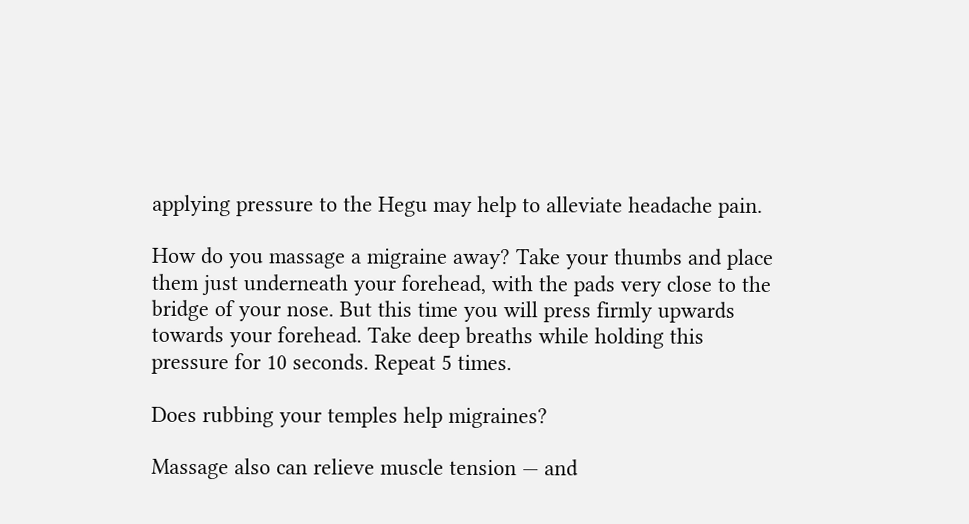applying pressure to the Hegu may help to alleviate headache pain.

How do you massage a migraine away? Take your thumbs and place them just underneath your forehead, with the pads very close to the bridge of your nose. But this time you will press firmly upwards towards your forehead. Take deep breaths while holding this pressure for 10 seconds. Repeat 5 times.

Does rubbing your temples help migraines?

Massage also can relieve muscle tension — and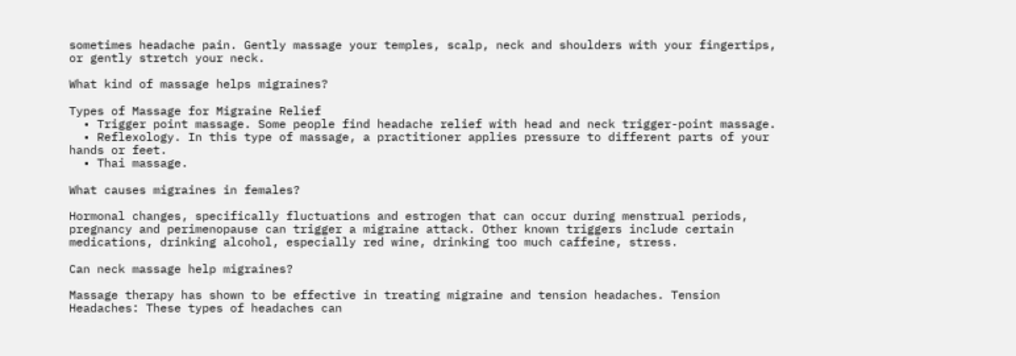sometimes headache pain. Gently massage your temples, scalp, neck and shoulders with your fingertips, or gently stretch your neck.

What kind of massage helps migraines?

Types of Massage for Migraine Relief
  • Trigger point massage. Some people find headache relief with head and neck trigger-point massage.
  • Reflexology. In this type of massage, a practitioner applies pressure to different parts of your hands or feet.
  • Thai massage.

What causes migraines in females?

Hormonal changes, specifically fluctuations and estrogen that can occur during menstrual periods, pregnancy and perimenopause can trigger a migraine attack. Other known triggers include certain medications, drinking alcohol, especially red wine, drinking too much caffeine, stress.

Can neck massage help migraines?

Massage therapy has shown to be effective in treating migraine and tension headaches. Tension Headaches: These types of headaches can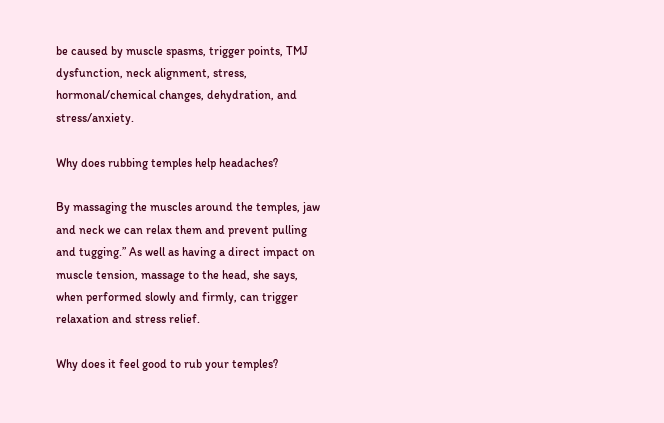be caused by muscle spasms, trigger points, TMJ dysfunction, neck alignment, stress, hormonal/chemical changes, dehydration, and stress/anxiety.

Why does rubbing temples help headaches?

By massaging the muscles around the temples, jaw and neck we can relax them and prevent pulling and tugging.” As well as having a direct impact on muscle tension, massage to the head, she says, when performed slowly and firmly, can trigger relaxation and stress relief.

Why does it feel good to rub your temples?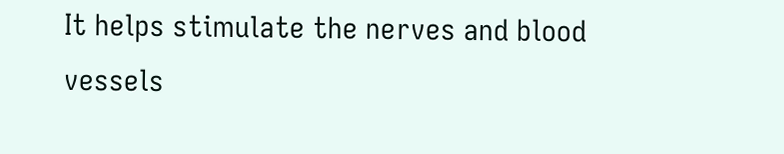It helps stimulate the nerves and blood vessels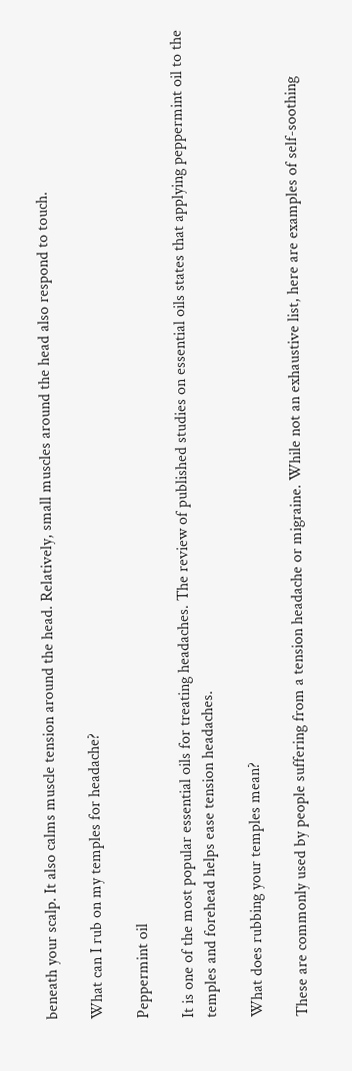beneath your scalp. It also calms muscle tension around the head. Relatively, small muscles around the head also respond to touch.

What can I rub on my temples for headache?

Peppermint oil

It is one of the most popular essential oils for treating headaches. The review of published studies on essential oils states that applying peppermint oil to the temples and forehead helps ease tension headaches.

What does rubbing your temples mean?

These are commonly used by people suffering from a tension headache or migraine. While not an exhaustive list, here are examples of self-soothing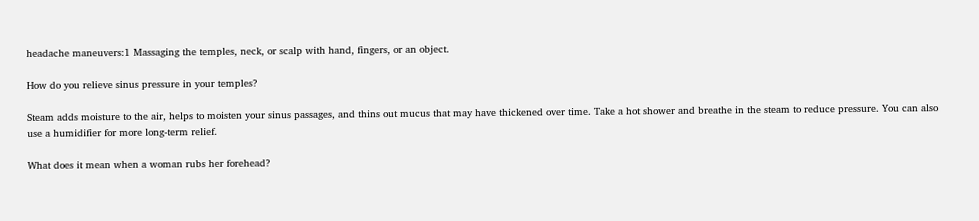headache maneuvers:1 Massaging the temples, neck, or scalp with hand, fingers, or an object.

How do you relieve sinus pressure in your temples?

Steam adds moisture to the air, helps to moisten your sinus passages, and thins out mucus that may have thickened over time. Take a hot shower and breathe in the steam to reduce pressure. You can also use a humidifier for more long-term relief.

What does it mean when a woman rubs her forehead?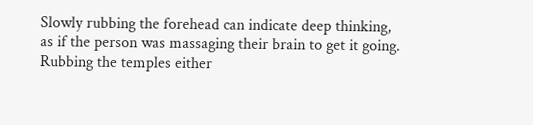Slowly rubbing the forehead can indicate deep thinking, as if the person was massaging their brain to get it going. Rubbing the temples either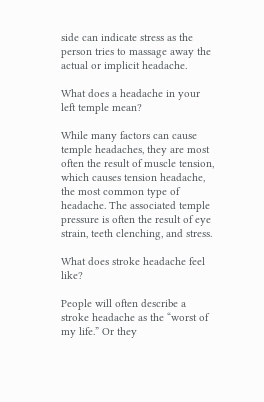side can indicate stress as the person tries to massage away the actual or implicit headache.

What does a headache in your left temple mean?

While many factors can cause temple headaches, they are most often the result of muscle tension, which causes tension headache, the most common type of headache. The associated temple pressure is often the result of eye strain, teeth clenching, and stress.

What does stroke headache feel like?

People will often describe a stroke headache as the “worst of my life.” Or they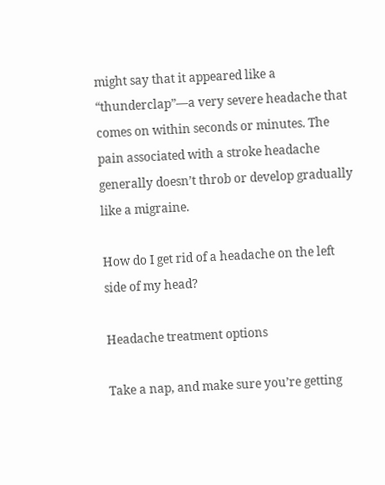might say that it appeared like a “thunderclap”—a very severe headache that comes on within seconds or minutes. The pain associated with a stroke headache generally doesn’t throb or develop gradually like a migraine.

How do I get rid of a headache on the left side of my head?

Headache treatment options

Take a nap, and make sure you’re getting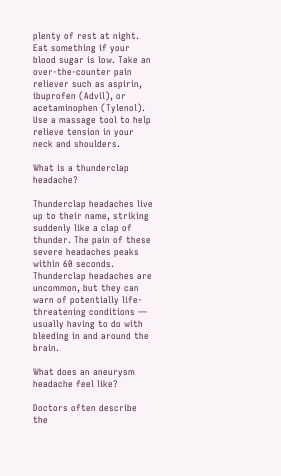plenty of rest at night. Eat something if your blood sugar is low. Take an over-the-counter pain reliever such as aspirin, ibuprofen (Advil), or acetaminophen (Tylenol). Use a massage tool to help relieve tension in your neck and shoulders.

What is a thunderclap headache?

Thunderclap headaches live up to their name, striking suddenly like a clap of thunder. The pain of these severe headaches peaks within 60 seconds. Thunderclap headaches are uncommon, but they can warn of potentially life-threatening conditions — usually having to do with bleeding in and around the brain.

What does an aneurysm headache feel like?

Doctors often describe the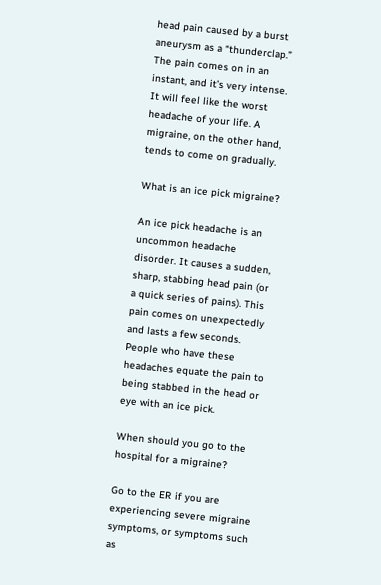head pain caused by a burst aneurysm as a “thunderclap.” The pain comes on in an instant, and it’s very intense. It will feel like the worst headache of your life. A migraine, on the other hand, tends to come on gradually.

What is an ice pick migraine?

An ice pick headache is an uncommon headache disorder. It causes a sudden, sharp, stabbing head pain (or a quick series of pains). This pain comes on unexpectedly and lasts a few seconds. People who have these headaches equate the pain to being stabbed in the head or eye with an ice pick.

When should you go to the hospital for a migraine?

Go to the ER if you are experiencing severe migraine symptoms, or symptoms such as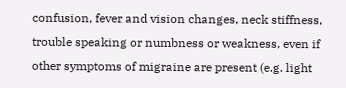confusion, fever and vision changes, neck stiffness, trouble speaking or numbness or weakness, even if other symptoms of migraine are present (e.g. light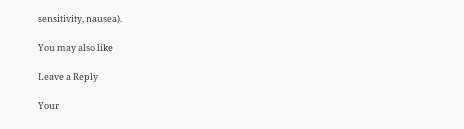sensitivity, nausea).

You may also like

Leave a Reply

Your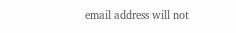email address will not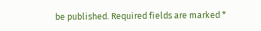be published. Required fields are marked *